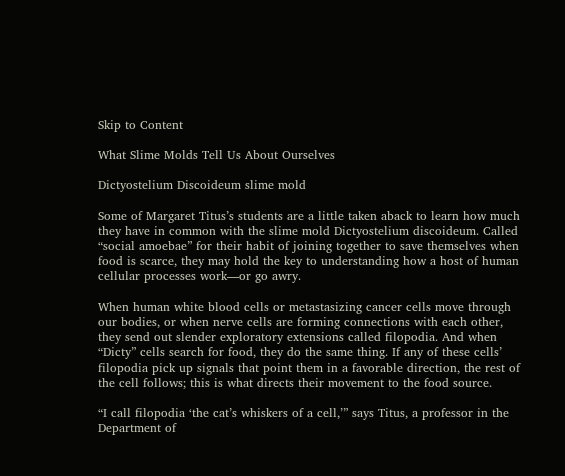Skip to Content

What Slime Molds Tell Us About Ourselves

Dictyostelium Discoideum slime mold

Some of Margaret Titus’s students are a little taken aback to learn how much they have in common with the slime mold Dictyostelium discoideum. Called “social amoebae” for their habit of joining together to save themselves when food is scarce, they may hold the key to understanding how a host of human cellular processes work—or go awry.

When human white blood cells or metastasizing cancer cells move through our bodies, or when nerve cells are forming connections with each other, they send out slender exploratory extensions called filopodia. And when “Dicty” cells search for food, they do the same thing. If any of these cells’ filopodia pick up signals that point them in a favorable direction, the rest of the cell follows; this is what directs their movement to the food source.

“I call filopodia ‘the cat’s whiskers of a cell,’” says Titus, a professor in the Department of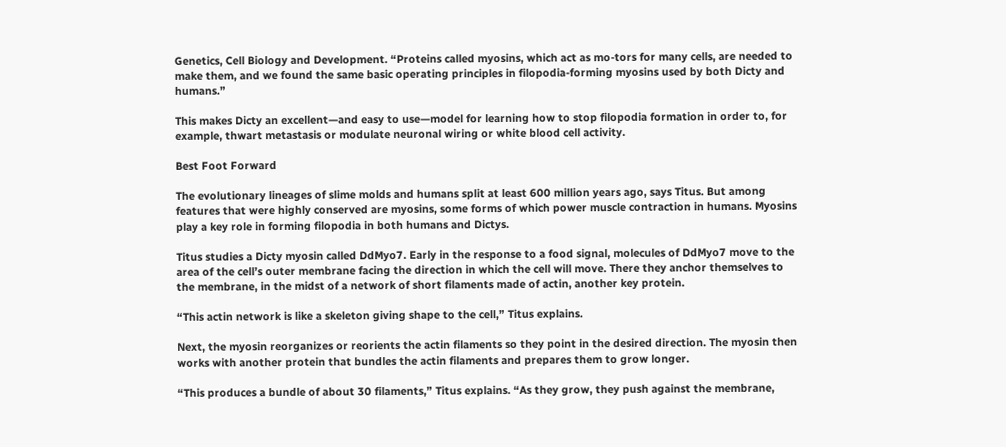Genetics, Cell Biology and Development. “Proteins called myosins, which act as mo-tors for many cells, are needed to make them, and we found the same basic operating principles in filopodia-forming myosins used by both Dicty and humans.”

This makes Dicty an excellent—and easy to use—model for learning how to stop filopodia formation in order to, for example, thwart metastasis or modulate neuronal wiring or white blood cell activity.

Best Foot Forward

The evolutionary lineages of slime molds and humans split at least 600 million years ago, says Titus. But among features that were highly conserved are myosins, some forms of which power muscle contraction in humans. Myosins play a key role in forming filopodia in both humans and Dictys.

Titus studies a Dicty myosin called DdMyo7. Early in the response to a food signal, molecules of DdMyo7 move to the area of the cell’s outer membrane facing the direction in which the cell will move. There they anchor themselves to the membrane, in the midst of a network of short filaments made of actin, another key protein.

“This actin network is like a skeleton giving shape to the cell,” Titus explains.

Next, the myosin reorganizes or reorients the actin filaments so they point in the desired direction. The myosin then works with another protein that bundles the actin filaments and prepares them to grow longer.

“This produces a bundle of about 30 filaments,” Titus explains. “As they grow, they push against the membrane,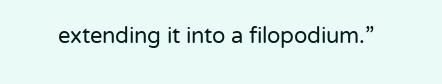extending it into a filopodium.”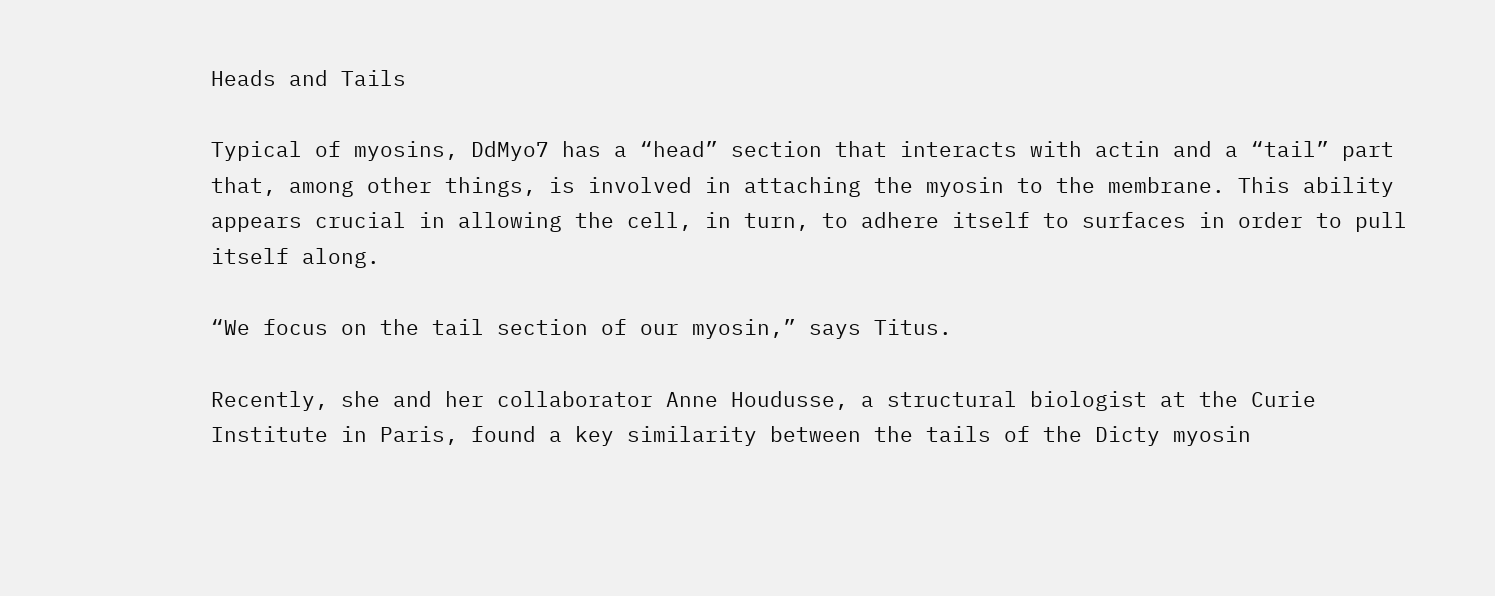Heads and Tails

Typical of myosins, DdMyo7 has a “head” section that interacts with actin and a “tail” part that, among other things, is involved in attaching the myosin to the membrane. This ability appears crucial in allowing the cell, in turn, to adhere itself to surfaces in order to pull itself along.

“We focus on the tail section of our myosin,” says Titus.

Recently, she and her collaborator Anne Houdusse, a structural biologist at the Curie Institute in Paris, found a key similarity between the tails of the Dicty myosin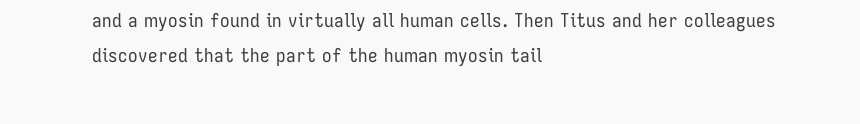and a myosin found in virtually all human cells. Then Titus and her colleagues discovered that the part of the human myosin tail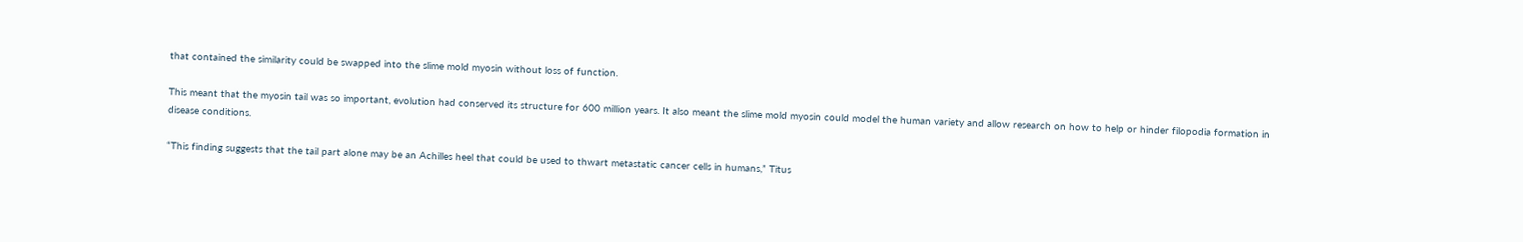that contained the similarity could be swapped into the slime mold myosin without loss of function.

This meant that the myosin tail was so important, evolution had conserved its structure for 600 million years. It also meant the slime mold myosin could model the human variety and allow research on how to help or hinder filopodia formation in disease conditions.

“This finding suggests that the tail part alone may be an Achilles heel that could be used to thwart metastatic cancer cells in humans,” Titus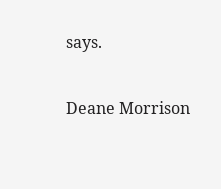says.

Deane Morrison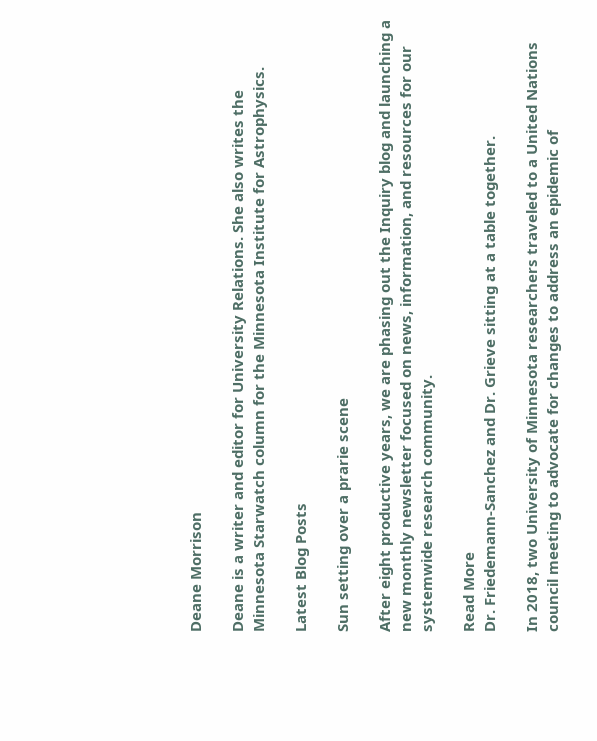Deane Morrison

Deane is a writer and editor for University Relations. She also writes the Minnesota Starwatch column for the Minnesota Institute for Astrophysics.

Latest Blog Posts

Sun setting over a prarie scene

After eight productive years, we are phasing out the Inquiry blog and launching a new monthly newsletter focused on news, information, and resources for our systemwide research community.

Read More
Dr. Friedemann-Sanchez and Dr. Grieve sitting at a table together.

In 2018, two University of Minnesota researchers traveled to a United Nations council meeting to advocate for changes to address an epidemic of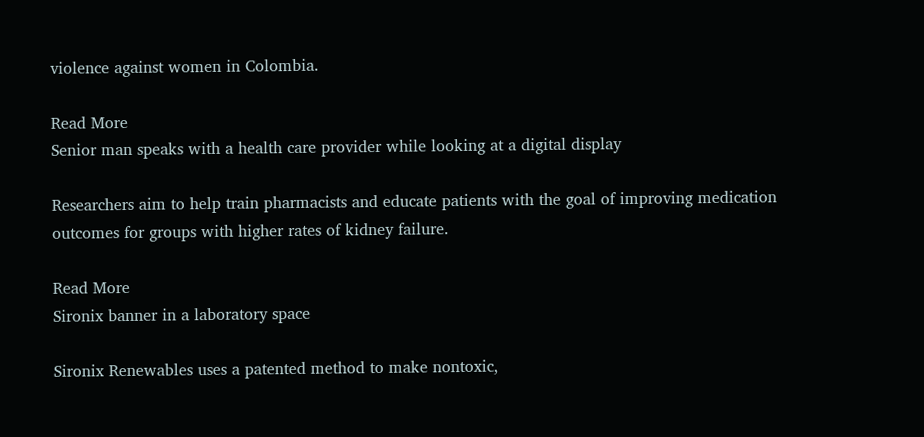violence against women in Colombia.

Read More
Senior man speaks with a health care provider while looking at a digital display

Researchers aim to help train pharmacists and educate patients with the goal of improving medication outcomes for groups with higher rates of kidney failure.

Read More
Sironix banner in a laboratory space

Sironix Renewables uses a patented method to make nontoxic,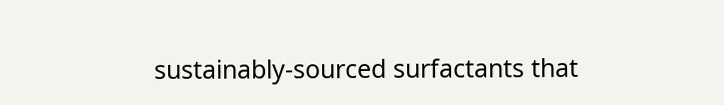sustainably-sourced surfactants that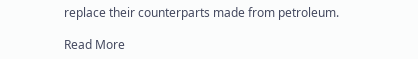replace their counterparts made from petroleum.

Read More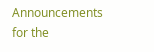Announcements for the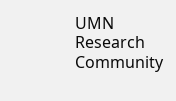UMN Research Community